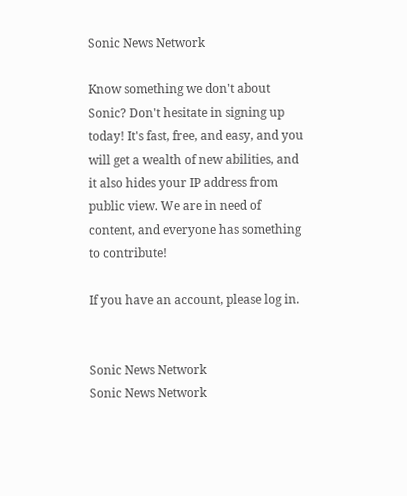Sonic News Network

Know something we don't about Sonic? Don't hesitate in signing up today! It's fast, free, and easy, and you will get a wealth of new abilities, and it also hides your IP address from public view. We are in need of content, and everyone has something to contribute!

If you have an account, please log in.


Sonic News Network
Sonic News Network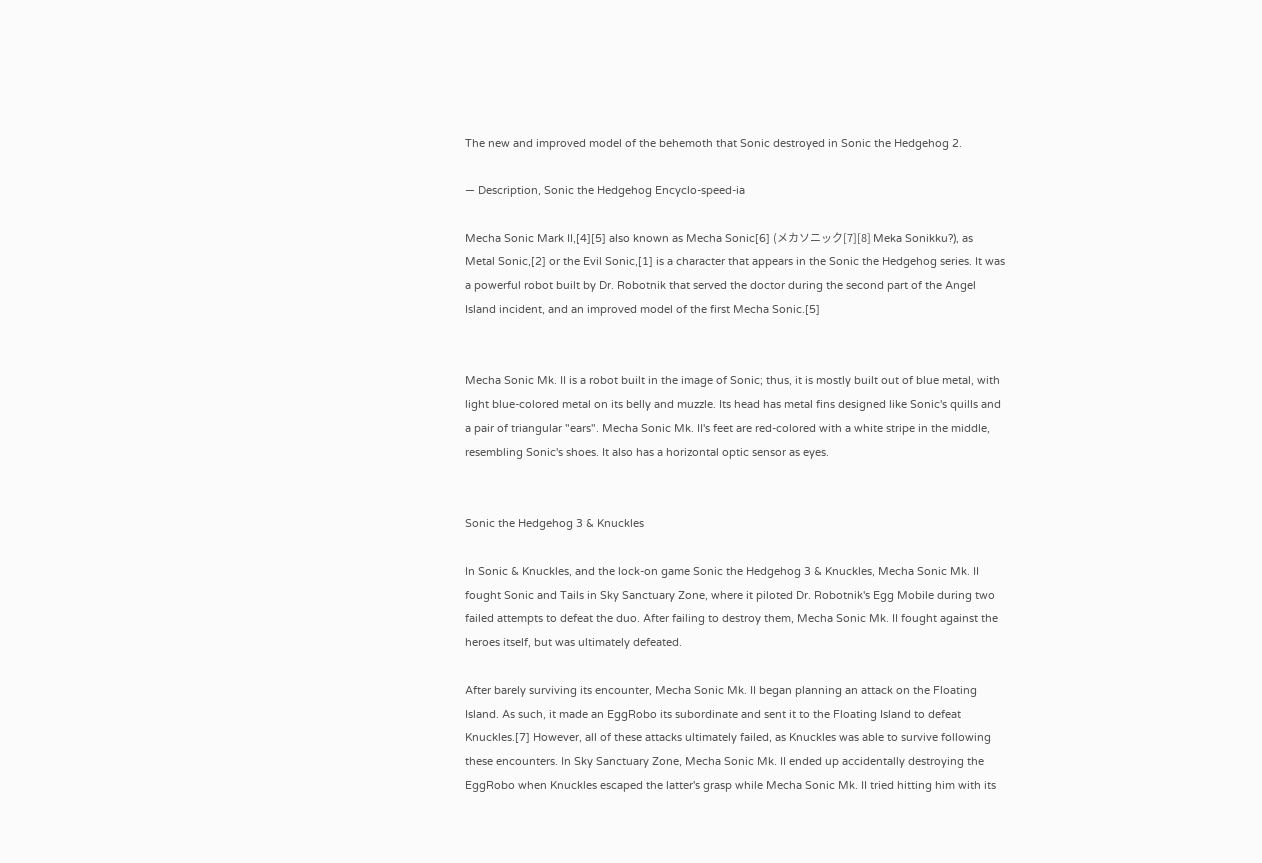The new and improved model of the behemoth that Sonic destroyed in Sonic the Hedgehog 2.

— Description, Sonic the Hedgehog Encyclo-speed-ia

Mecha Sonic Mark II,[4][5] also known as Mecha Sonic[6] (メカソニック[7][8] Meka Sonikku?), as Metal Sonic,[2] or the Evil Sonic,[1] is a character that appears in the Sonic the Hedgehog series. It was a powerful robot built by Dr. Robotnik that served the doctor during the second part of the Angel Island incident, and an improved model of the first Mecha Sonic.[5]


Mecha Sonic Mk. II is a robot built in the image of Sonic; thus, it is mostly built out of blue metal, with light blue-colored metal on its belly and muzzle. Its head has metal fins designed like Sonic's quills and a pair of triangular "ears". Mecha Sonic Mk. II's feet are red-colored with a white stripe in the middle, resembling Sonic's shoes. It also has a horizontal optic sensor as eyes.


Sonic the Hedgehog 3 & Knuckles

In Sonic & Knuckles, and the lock-on game Sonic the Hedgehog 3 & Knuckles, Mecha Sonic Mk. II fought Sonic and Tails in Sky Sanctuary Zone, where it piloted Dr. Robotnik's Egg Mobile during two failed attempts to defeat the duo. After failing to destroy them, Mecha Sonic Mk. II fought against the heroes itself, but was ultimately defeated.

After barely surviving its encounter, Mecha Sonic Mk. II began planning an attack on the Floating Island. As such, it made an EggRobo its subordinate and sent it to the Floating Island to defeat Knuckles.[7] However, all of these attacks ultimately failed, as Knuckles was able to survive following these encounters. In Sky Sanctuary Zone, Mecha Sonic Mk. II ended up accidentally destroying the EggRobo when Knuckles escaped the latter's grasp while Mecha Sonic Mk. II tried hitting him with its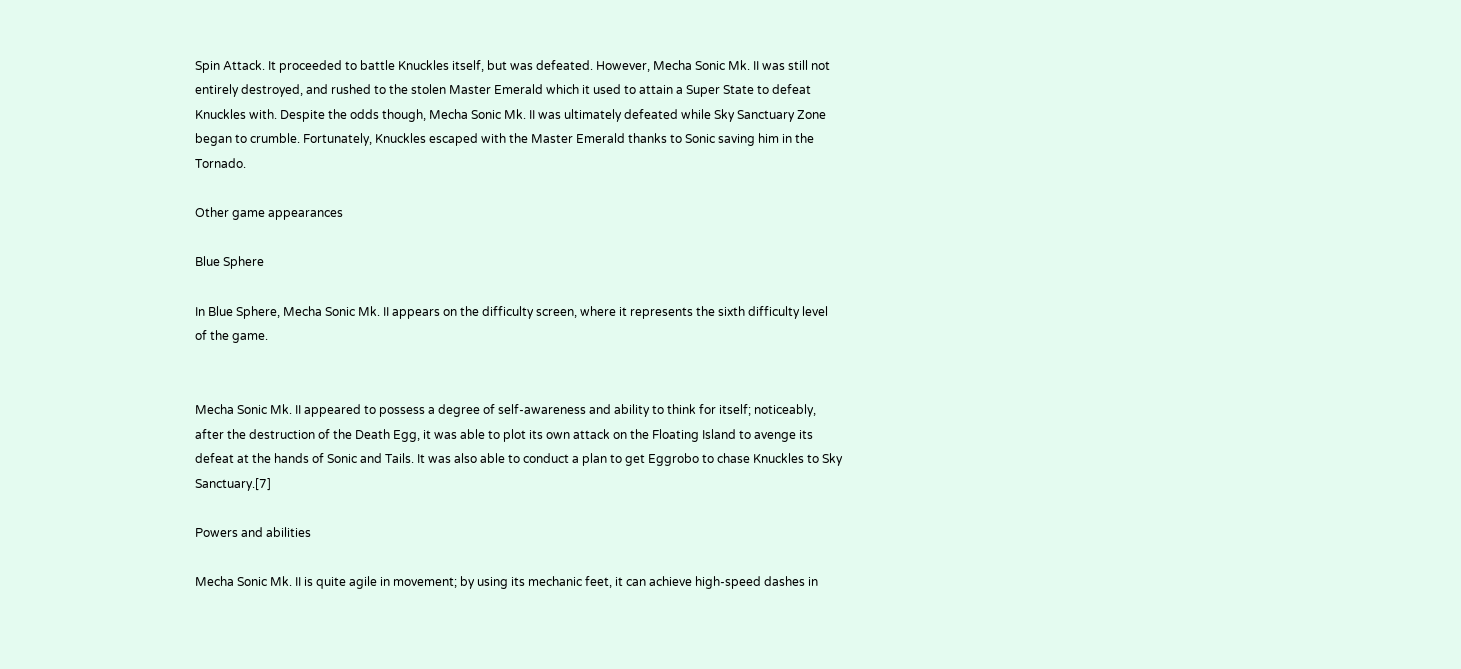Spin Attack. It proceeded to battle Knuckles itself, but was defeated. However, Mecha Sonic Mk. II was still not entirely destroyed, and rushed to the stolen Master Emerald which it used to attain a Super State to defeat Knuckles with. Despite the odds though, Mecha Sonic Mk. II was ultimately defeated while Sky Sanctuary Zone began to crumble. Fortunately, Knuckles escaped with the Master Emerald thanks to Sonic saving him in the Tornado.

Other game appearances

Blue Sphere

In Blue Sphere, Mecha Sonic Mk. II appears on the difficulty screen, where it represents the sixth difficulty level of the game.


Mecha Sonic Mk. II appeared to possess a degree of self-awareness and ability to think for itself; noticeably, after the destruction of the Death Egg, it was able to plot its own attack on the Floating Island to avenge its defeat at the hands of Sonic and Tails. It was also able to conduct a plan to get Eggrobo to chase Knuckles to Sky Sanctuary.[7]

Powers and abilities

Mecha Sonic Mk. II is quite agile in movement; by using its mechanic feet, it can achieve high-speed dashes in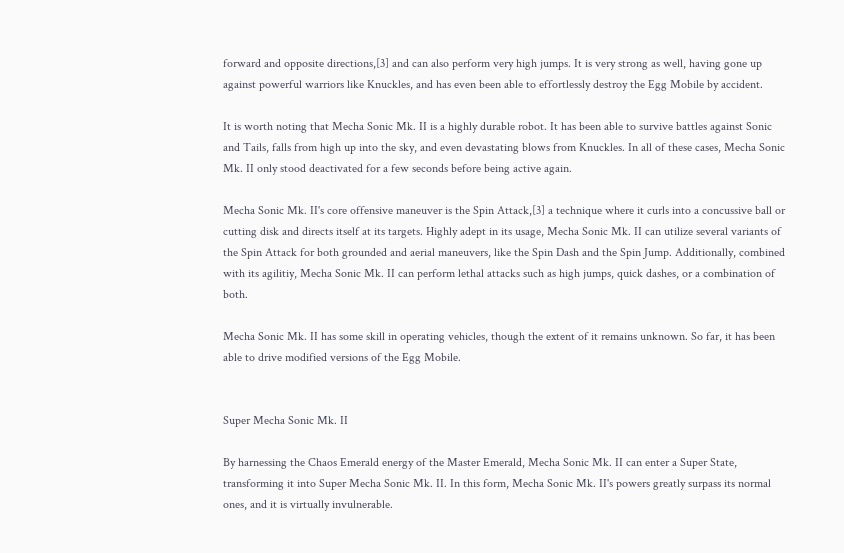forward and opposite directions,[3] and can also perform very high jumps. It is very strong as well, having gone up against powerful warriors like Knuckles, and has even been able to effortlessly destroy the Egg Mobile by accident.

It is worth noting that Mecha Sonic Mk. II is a highly durable robot. It has been able to survive battles against Sonic and Tails, falls from high up into the sky, and even devastating blows from Knuckles. In all of these cases, Mecha Sonic Mk. II only stood deactivated for a few seconds before being active again.

Mecha Sonic Mk. II's core offensive maneuver is the Spin Attack,[3] a technique where it curls into a concussive ball or cutting disk and directs itself at its targets. Highly adept in its usage, Mecha Sonic Mk. II can utilize several variants of the Spin Attack for both grounded and aerial maneuvers, like the Spin Dash and the Spin Jump. Additionally, combined with its agilitiy, Mecha Sonic Mk. II can perform lethal attacks such as high jumps, quick dashes, or a combination of both.

Mecha Sonic Mk. II has some skill in operating vehicles, though the extent of it remains unknown. So far, it has been able to drive modified versions of the Egg Mobile.


Super Mecha Sonic Mk. II

By harnessing the Chaos Emerald energy of the Master Emerald, Mecha Sonic Mk. II can enter a Super State, transforming it into Super Mecha Sonic Mk. II. In this form, Mecha Sonic Mk. II's powers greatly surpass its normal ones, and it is virtually invulnerable.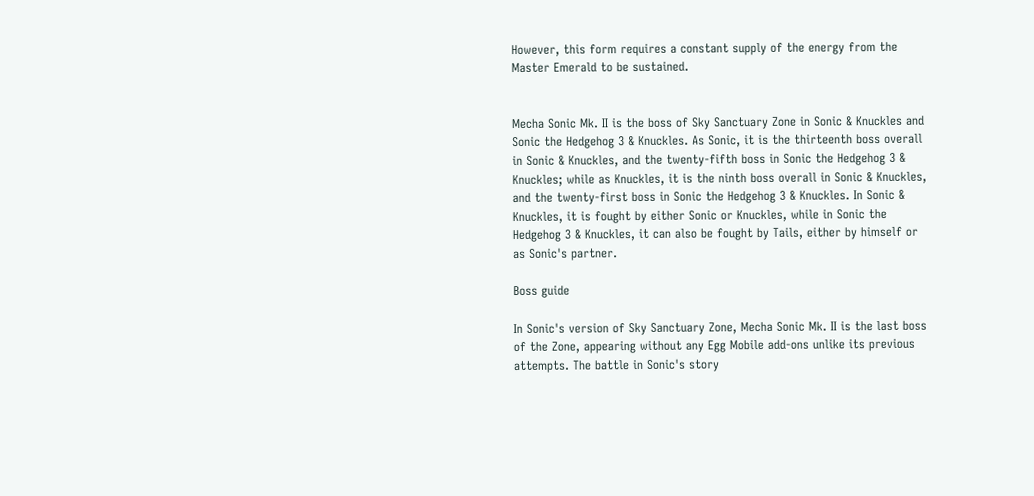However, this form requires a constant supply of the energy from the Master Emerald to be sustained.


Mecha Sonic Mk. II is the boss of Sky Sanctuary Zone in Sonic & Knuckles and Sonic the Hedgehog 3 & Knuckles. As Sonic, it is the thirteenth boss overall in Sonic & Knuckles, and the twenty-fifth boss in Sonic the Hedgehog 3 & Knuckles; while as Knuckles, it is the ninth boss overall in Sonic & Knuckles, and the twenty-first boss in Sonic the Hedgehog 3 & Knuckles. In Sonic & Knuckles, it is fought by either Sonic or Knuckles, while in Sonic the Hedgehog 3 & Knuckles, it can also be fought by Tails, either by himself or as Sonic's partner.

Boss guide

In Sonic's version of Sky Sanctuary Zone, Mecha Sonic Mk. II is the last boss of the Zone, appearing without any Egg Mobile add-ons unlike its previous attempts. The battle in Sonic's story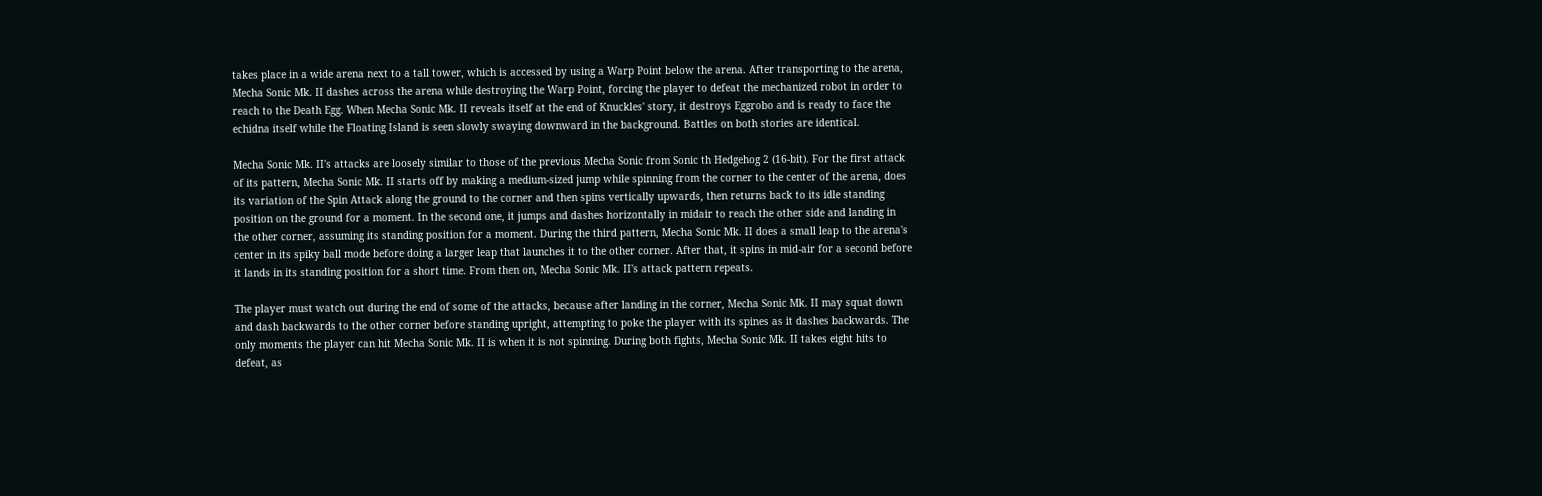takes place in a wide arena next to a tall tower, which is accessed by using a Warp Point below the arena. After transporting to the arena, Mecha Sonic Mk. II dashes across the arena while destroying the Warp Point, forcing the player to defeat the mechanized robot in order to reach to the Death Egg. When Mecha Sonic Mk. II reveals itself at the end of Knuckles' story, it destroys Eggrobo and is ready to face the echidna itself while the Floating Island is seen slowly swaying downward in the background. Battles on both stories are identical.

Mecha Sonic Mk. II's attacks are loosely similar to those of the previous Mecha Sonic from Sonic th Hedgehog 2 (16-bit). For the first attack of its pattern, Mecha Sonic Mk. II starts off by making a medium-sized jump while spinning from the corner to the center of the arena, does its variation of the Spin Attack along the ground to the corner and then spins vertically upwards, then returns back to its idle standing position on the ground for a moment. In the second one, it jumps and dashes horizontally in midair to reach the other side and landing in the other corner, assuming its standing position for a moment. During the third pattern, Mecha Sonic Mk. II does a small leap to the arena's center in its spiky ball mode before doing a larger leap that launches it to the other corner. After that, it spins in mid-air for a second before it lands in its standing position for a short time. From then on, Mecha Sonic Mk. II's attack pattern repeats.

The player must watch out during the end of some of the attacks, because after landing in the corner, Mecha Sonic Mk. II may squat down and dash backwards to the other corner before standing upright, attempting to poke the player with its spines as it dashes backwards. The only moments the player can hit Mecha Sonic Mk. II is when it is not spinning. During both fights, Mecha Sonic Mk. II takes eight hits to defeat, as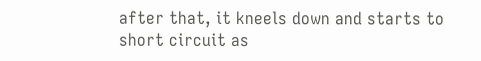after that, it kneels down and starts to short circuit as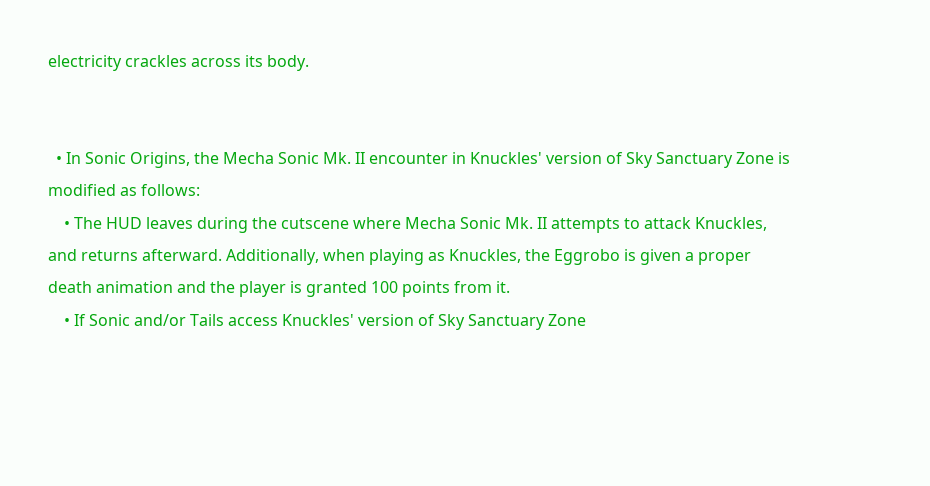electricity crackles across its body.


  • In Sonic Origins, the Mecha Sonic Mk. II encounter in Knuckles' version of Sky Sanctuary Zone is modified as follows:
    • The HUD leaves during the cutscene where Mecha Sonic Mk. II attempts to attack Knuckles, and returns afterward. Additionally, when playing as Knuckles, the Eggrobo is given a proper death animation and the player is granted 100 points from it.
    • If Sonic and/or Tails access Knuckles' version of Sky Sanctuary Zone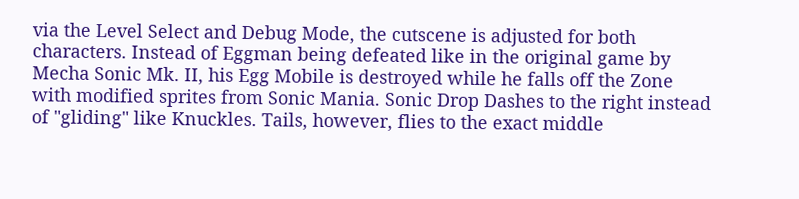via the Level Select and Debug Mode, the cutscene is adjusted for both characters. Instead of Eggman being defeated like in the original game by Mecha Sonic Mk. II, his Egg Mobile is destroyed while he falls off the Zone with modified sprites from Sonic Mania. Sonic Drop Dashes to the right instead of "gliding" like Knuckles. Tails, however, flies to the exact middle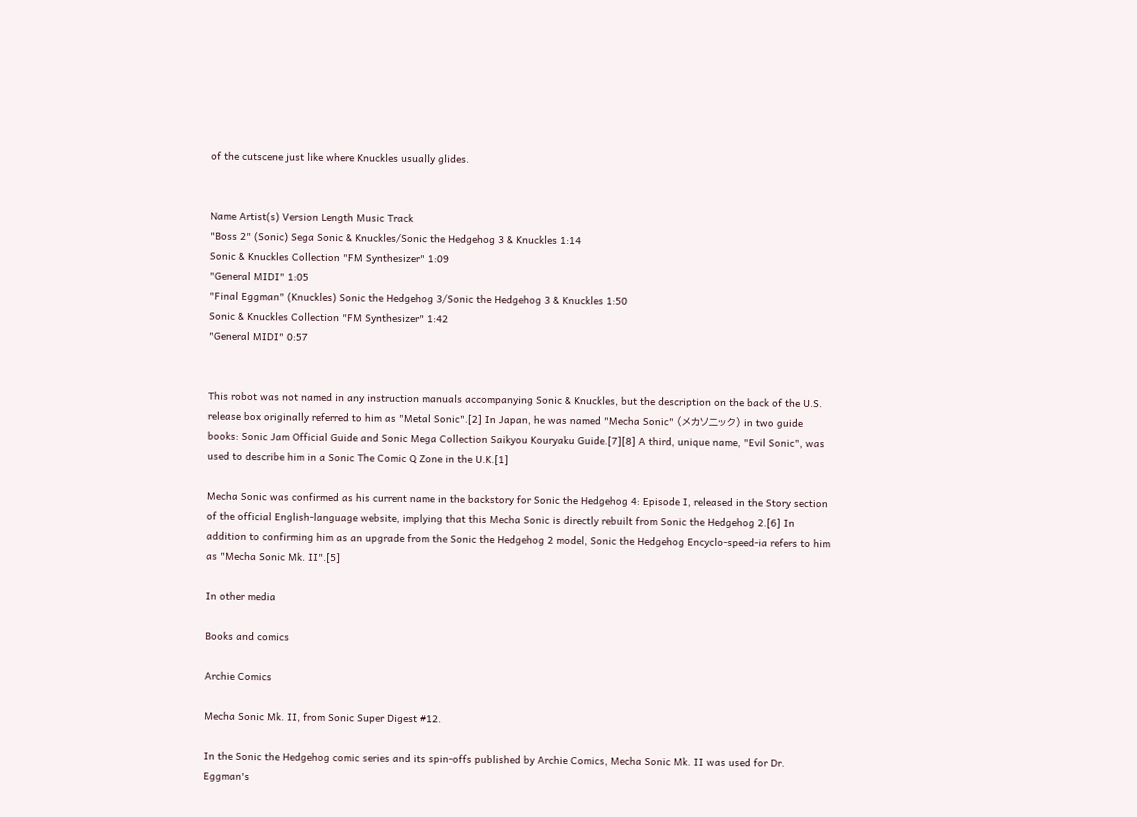of the cutscene just like where Knuckles usually glides.


Name Artist(s) Version Length Music Track
"Boss 2" (Sonic) Sega Sonic & Knuckles/Sonic the Hedgehog 3 & Knuckles 1:14
Sonic & Knuckles Collection "FM Synthesizer" 1:09
"General MIDI" 1:05
"Final Eggman" (Knuckles) Sonic the Hedgehog 3/Sonic the Hedgehog 3 & Knuckles 1:50
Sonic & Knuckles Collection "FM Synthesizer" 1:42
"General MIDI" 0:57


This robot was not named in any instruction manuals accompanying Sonic & Knuckles, but the description on the back of the U.S. release box originally referred to him as "Metal Sonic".[2] In Japan, he was named "Mecha Sonic" (メカソニック) in two guide books: Sonic Jam Official Guide and Sonic Mega Collection Saikyou Kouryaku Guide.[7][8] A third, unique name, "Evil Sonic", was used to describe him in a Sonic The Comic Q Zone in the U.K.[1]

Mecha Sonic was confirmed as his current name in the backstory for Sonic the Hedgehog 4: Episode I, released in the Story section of the official English-language website, implying that this Mecha Sonic is directly rebuilt from Sonic the Hedgehog 2.[6] In addition to confirming him as an upgrade from the Sonic the Hedgehog 2 model, Sonic the Hedgehog Encyclo-speed-ia refers to him as "Mecha Sonic Mk. II".[5]

In other media

Books and comics

Archie Comics

Mecha Sonic Mk. II, from Sonic Super Digest #12.

In the Sonic the Hedgehog comic series and its spin-offs published by Archie Comics, Mecha Sonic Mk. II was used for Dr. Eggman's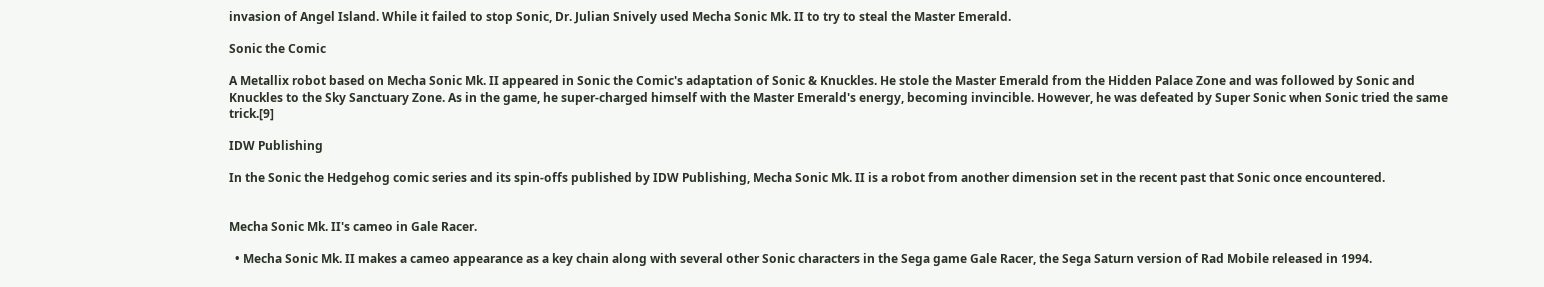invasion of Angel Island. While it failed to stop Sonic, Dr. Julian Snively used Mecha Sonic Mk. II to try to steal the Master Emerald.

Sonic the Comic

A Metallix robot based on Mecha Sonic Mk. II appeared in Sonic the Comic's adaptation of Sonic & Knuckles. He stole the Master Emerald from the Hidden Palace Zone and was followed by Sonic and Knuckles to the Sky Sanctuary Zone. As in the game, he super-charged himself with the Master Emerald's energy, becoming invincible. However, he was defeated by Super Sonic when Sonic tried the same trick.[9]

IDW Publishing

In the Sonic the Hedgehog comic series and its spin-offs published by IDW Publishing, Mecha Sonic Mk. II is a robot from another dimension set in the recent past that Sonic once encountered.


Mecha Sonic Mk. II's cameo in Gale Racer.

  • Mecha Sonic Mk. II makes a cameo appearance as a key chain along with several other Sonic characters in the Sega game Gale Racer, the Sega Saturn version of Rad Mobile released in 1994.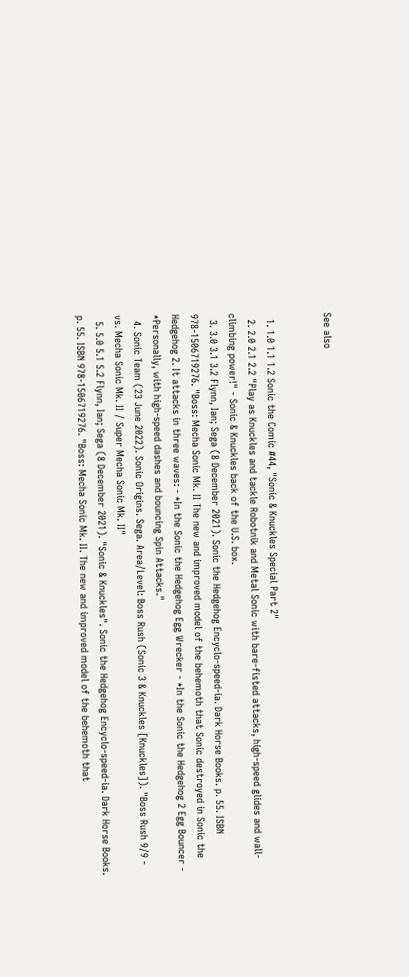See also


  1. 1.0 1.1 1.2 Sonic the Comic #44, "Sonic & Knuckles Special Part 2"
  2. 2.0 2.1 2.2 "Play as Knuckles and tackle Robotnik and Metal Sonic with bare-fisted attacks, high-speed glides and wall-climbing power!" - Sonic & Knuckles back of the U.S. box.
  3. 3.0 3.1 3.2 Flynn, Ian; Sega (8 December 2021). Sonic the Hedgehog Encyclo-speed-ia. Dark Horse Books. p. 55. ISBN 978-1506719276. "Boss: Mecha Sonic Mk. II The new and improved model of the behemoth that Sonic destroyed in Sonic the Hedgehog 2. It attacks in three waves: - *In the Sonic the Hedgehog Egg Wrecker - *In the Sonic the Hedgehog 2 Egg Bouncer - *Personally, with high-speed dashes and bouncing Spin Attacks."
  4. Sonic Team (23 June 2022). Sonic Origins. Sega. Area/Level: Boss Rush (Sonic 3 & Knuckles [Knuckles]). "Boss Rush 9/9 - vs. Mecha Sonic Mk. II / Super Mecha Sonic Mk. II"
  5. 5.0 5.1 5.2 Flynn, Ian; Sega (8 December 2021). "Sonic & Knuckles". Sonic the Hedgehog Encyclo-speed-ia. Dark Horse Books. p. 55. ISBN 978-1506719276. "Boss: Mecha Sonic Mk. II. The new and improved model of the behemoth that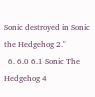Sonic destroyed in Sonic the Hedgehog 2."
  6. 6.0 6.1 Sonic The Hedgehog 4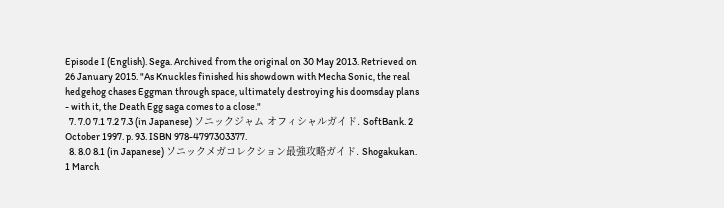Episode I (English). Sega. Archived from the original on 30 May 2013. Retrieved on 26 January 2015. "As Knuckles finished his showdown with Mecha Sonic, the real hedgehog chases Eggman through space, ultimately destroying his doomsday plans - with it, the Death Egg saga comes to a close."
  7. 7.0 7.1 7.2 7.3 (in Japanese) ソニックジャム オフィシャルガイド. SoftBank. 2 October 1997. p. 93. ISBN 978-4797303377.
  8. 8.0 8.1 (in Japanese) ソニックメガコレクション最強攻略ガイド. Shogakukan. 1 March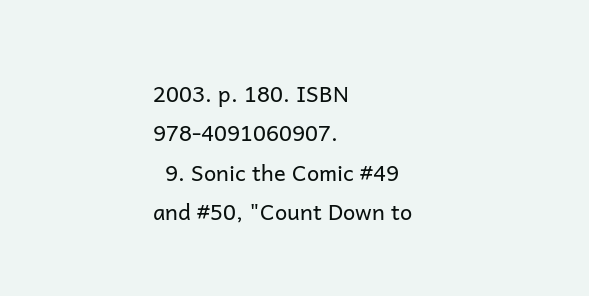2003. p. 180. ISBN 978-4091060907.
  9. Sonic the Comic #49 and #50, "Count Down to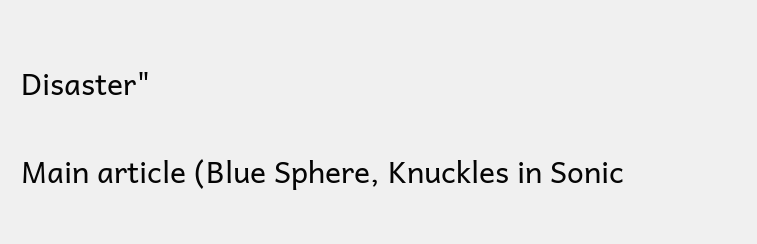Disaster"

Main article (Blue Sphere, Knuckles in Sonic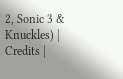2, Sonic 3 & Knuckles) | Credits |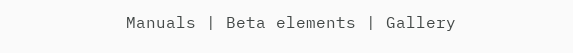Manuals | Beta elements | Gallery